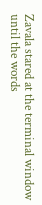Zavala stared at the terminal window until the words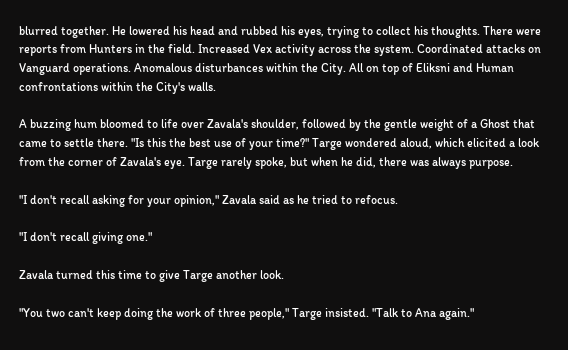blurred together. He lowered his head and rubbed his eyes, trying to collect his thoughts. There were reports from Hunters in the field. Increased Vex activity across the system. Coordinated attacks on Vanguard operations. Anomalous disturbances within the City. All on top of Eliksni and Human confrontations within the City's walls.

A buzzing hum bloomed to life over Zavala's shoulder, followed by the gentle weight of a Ghost that came to settle there. "Is this the best use of your time?" Targe wondered aloud, which elicited a look from the corner of Zavala's eye. Targe rarely spoke, but when he did, there was always purpose.

"I don't recall asking for your opinion," Zavala said as he tried to refocus.

"I don't recall giving one."

Zavala turned this time to give Targe another look.

"You two can't keep doing the work of three people," Targe insisted. "Talk to Ana again."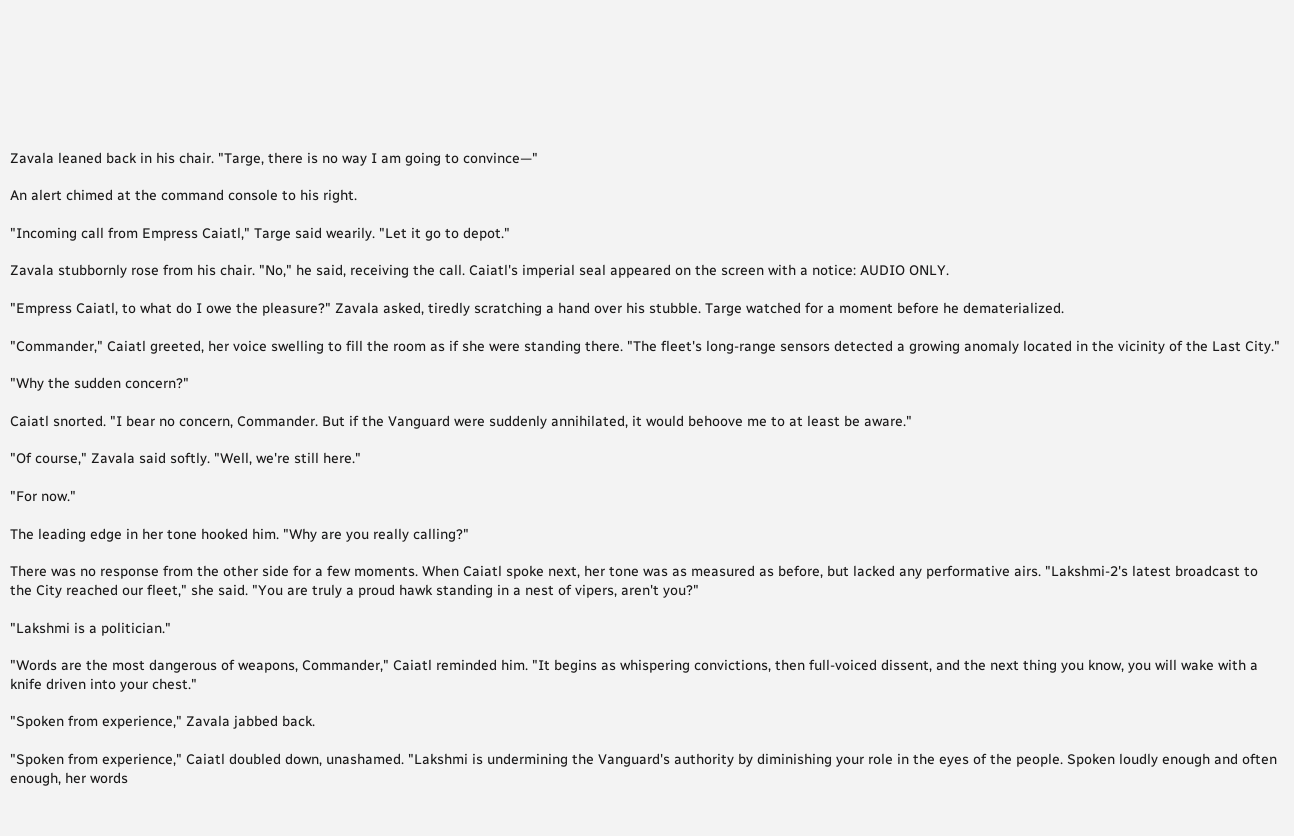Zavala leaned back in his chair. "Targe, there is no way I am going to convince—"

An alert chimed at the command console to his right.

"Incoming call from Empress Caiatl," Targe said wearily. "Let it go to depot."

Zavala stubbornly rose from his chair. "No," he said, receiving the call. Caiatl's imperial seal appeared on the screen with a notice: AUDIO ONLY.

"Empress Caiatl, to what do I owe the pleasure?" Zavala asked, tiredly scratching a hand over his stubble. Targe watched for a moment before he dematerialized.

"Commander," Caiatl greeted, her voice swelling to fill the room as if she were standing there. "The fleet's long-range sensors detected a growing anomaly located in the vicinity of the Last City."

"Why the sudden concern?"

Caiatl snorted. "I bear no concern, Commander. But if the Vanguard were suddenly annihilated, it would behoove me to at least be aware."

"Of course," Zavala said softly. "Well, we're still here."

"For now."

The leading edge in her tone hooked him. "Why are you really calling?"

There was no response from the other side for a few moments. When Caiatl spoke next, her tone was as measured as before, but lacked any performative airs. "Lakshmi-2's latest broadcast to the City reached our fleet," she said. "You are truly a proud hawk standing in a nest of vipers, aren't you?"

"Lakshmi is a politician."

"Words are the most dangerous of weapons, Commander," Caiatl reminded him. "It begins as whispering convictions, then full-voiced dissent, and the next thing you know, you will wake with a knife driven into your chest."

"Spoken from experience," Zavala jabbed back.

"Spoken from experience," Caiatl doubled down, unashamed. "Lakshmi is undermining the Vanguard's authority by diminishing your role in the eyes of the people. Spoken loudly enough and often enough, her words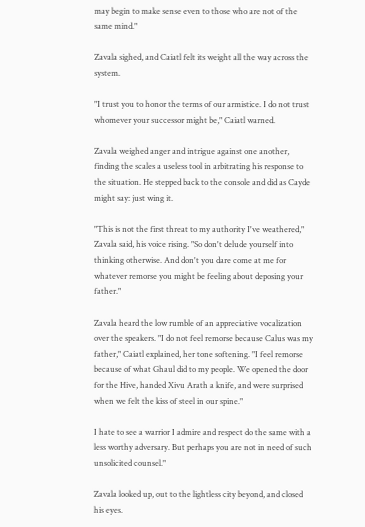may begin to make sense even to those who are not of the same mind."

Zavala sighed, and Caiatl felt its weight all the way across the system.

"I trust you to honor the terms of our armistice. I do not trust whomever your successor might be," Caiatl warned.

Zavala weighed anger and intrigue against one another, finding the scales a useless tool in arbitrating his response to the situation. He stepped back to the console and did as Cayde might say: just wing it.

"This is not the first threat to my authority I've weathered," Zavala said, his voice rising. "So don't delude yourself into thinking otherwise. And don't you dare come at me for whatever remorse you might be feeling about deposing your father."

Zavala heard the low rumble of an appreciative vocalization over the speakers. "I do not feel remorse because Calus was my father," Caiatl explained, her tone softening. "I feel remorse because of what Ghaul did to my people. We opened the door for the Hive, handed Xivu Arath a knife, and were surprised when we felt the kiss of steel in our spine."

I hate to see a warrior I admire and respect do the same with a less worthy adversary. But perhaps you are not in need of such unsolicited counsel."

Zavala looked up, out to the lightless city beyond, and closed his eyes.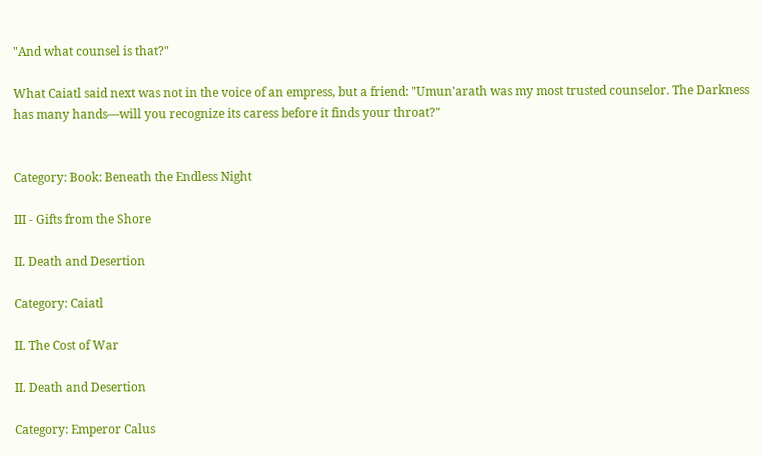"And what counsel is that?"

What Caiatl said next was not in the voice of an empress, but a friend: "Umun'arath was my most trusted counselor. The Darkness has many hands—will you recognize its caress before it finds your throat?"


Category: Book: Beneath the Endless Night

III - Gifts from the Shore

II. Death and Desertion

Category: Caiatl

II. The Cost of War

II. Death and Desertion

Category: Emperor Calus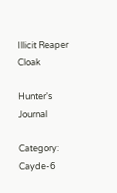Illicit Reaper Cloak

Hunter's Journal

Category: Cayde-6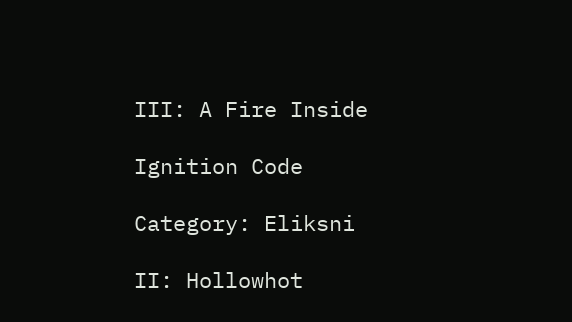III: A Fire Inside

Ignition Code

Category: Eliksni

II: Hollowhot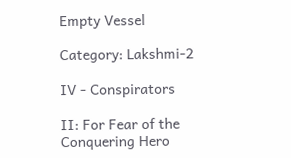Empty Vessel

Category: Lakshmi-2

IV - Conspirators

II: For Fear of the Conquering Hero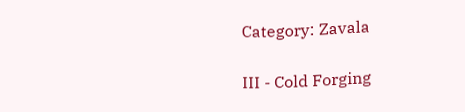Category: Zavala

III - Cold Forging